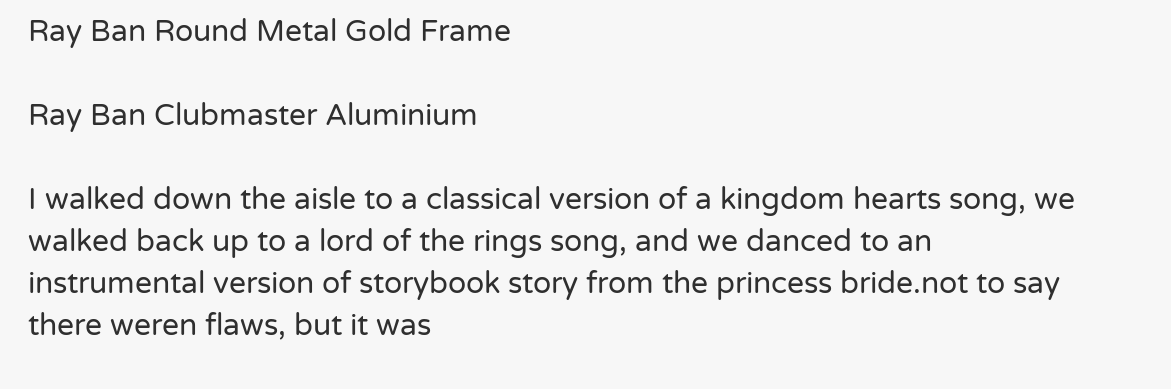Ray Ban Round Metal Gold Frame

Ray Ban Clubmaster Aluminium

I walked down the aisle to a classical version of a kingdom hearts song, we walked back up to a lord of the rings song, and we danced to an instrumental version of storybook story from the princess bride.not to say there weren flaws, but it was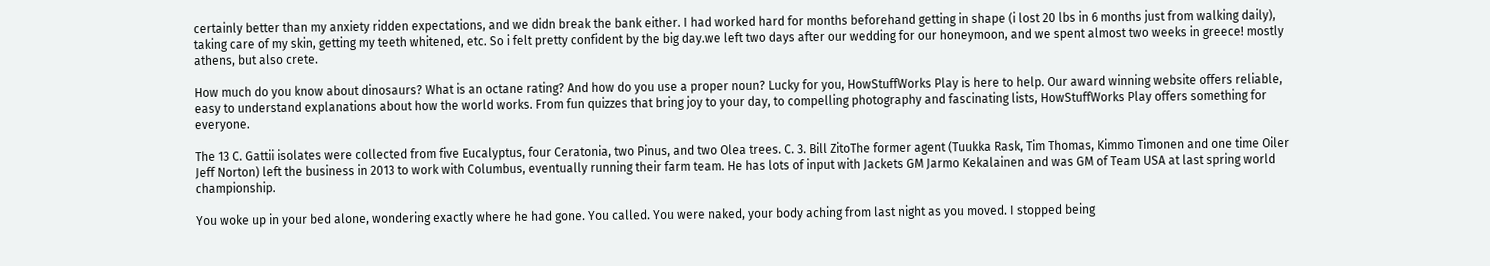certainly better than my anxiety ridden expectations, and we didn break the bank either. I had worked hard for months beforehand getting in shape (i lost 20 lbs in 6 months just from walking daily), taking care of my skin, getting my teeth whitened, etc. So i felt pretty confident by the big day.we left two days after our wedding for our honeymoon, and we spent almost two weeks in greece! mostly athens, but also crete.

How much do you know about dinosaurs? What is an octane rating? And how do you use a proper noun? Lucky for you, HowStuffWorks Play is here to help. Our award winning website offers reliable, easy to understand explanations about how the world works. From fun quizzes that bring joy to your day, to compelling photography and fascinating lists, HowStuffWorks Play offers something for everyone.

The 13 C. Gattii isolates were collected from five Eucalyptus, four Ceratonia, two Pinus, and two Olea trees. C. 3. Bill ZitoThe former agent (Tuukka Rask, Tim Thomas, Kimmo Timonen and one time Oiler Jeff Norton) left the business in 2013 to work with Columbus, eventually running their farm team. He has lots of input with Jackets GM Jarmo Kekalainen and was GM of Team USA at last spring world championship.

You woke up in your bed alone, wondering exactly where he had gone. You called. You were naked, your body aching from last night as you moved. I stopped being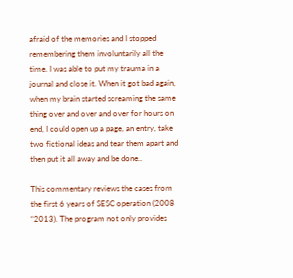afraid of the memories and I stopped remembering them involuntarily all the time. I was able to put my trauma in a journal and close it. When it got bad again, when my brain started screaming the same thing over and over and over for hours on end, I could open up a page, an entry, take two fictional ideas and tear them apart and then put it all away and be done..

This commentary reviews the cases from the first 6 years of SESC operation (2008 “2013). The program not only provides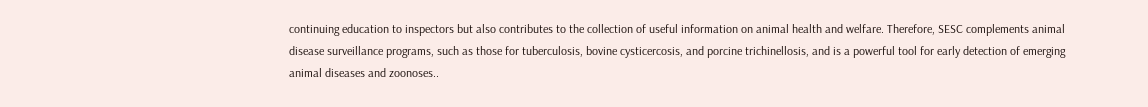continuing education to inspectors but also contributes to the collection of useful information on animal health and welfare. Therefore, SESC complements animal disease surveillance programs, such as those for tuberculosis, bovine cysticercosis, and porcine trichinellosis, and is a powerful tool for early detection of emerging animal diseases and zoonoses..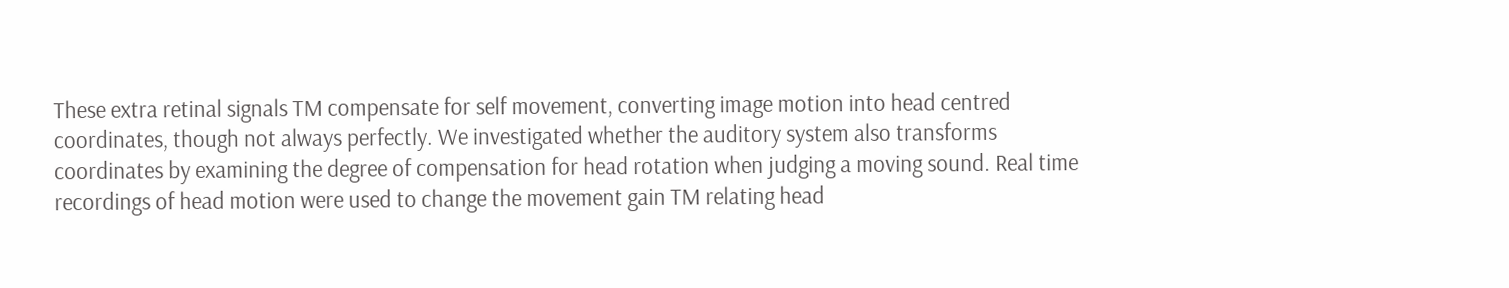These extra retinal signals TM compensate for self movement, converting image motion into head centred coordinates, though not always perfectly. We investigated whether the auditory system also transforms coordinates by examining the degree of compensation for head rotation when judging a moving sound. Real time recordings of head motion were used to change the movement gain TM relating head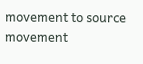movement to source movement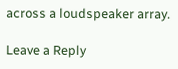across a loudspeaker array.

Leave a Reply